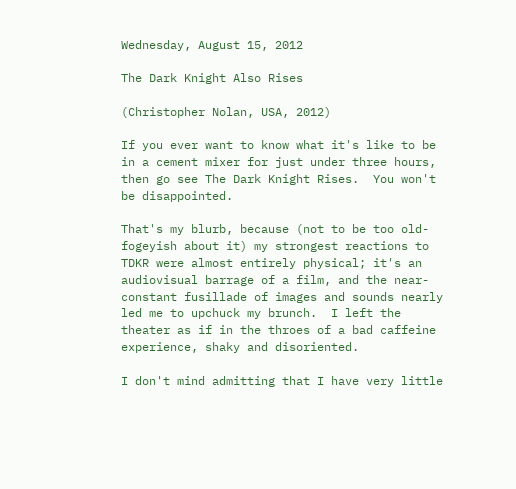Wednesday, August 15, 2012

The Dark Knight Also Rises

(Christopher Nolan, USA, 2012)

If you ever want to know what it's like to be in a cement mixer for just under three hours, then go see The Dark Knight Rises.  You won't be disappointed.

That's my blurb, because (not to be too old-fogeyish about it) my strongest reactions to TDKR were almost entirely physical; it's an audiovisual barrage of a film, and the near-constant fusillade of images and sounds nearly led me to upchuck my brunch.  I left the theater as if in the throes of a bad caffeine experience, shaky and disoriented.

I don't mind admitting that I have very little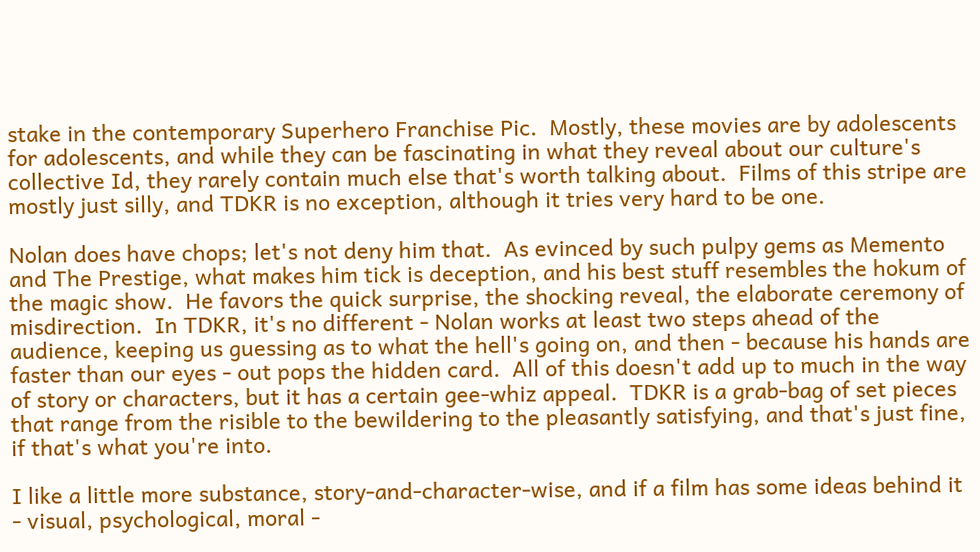stake in the contemporary Superhero Franchise Pic.  Mostly, these movies are by adolescents for adolescents, and while they can be fascinating in what they reveal about our culture's collective Id, they rarely contain much else that's worth talking about.  Films of this stripe are mostly just silly, and TDKR is no exception, although it tries very hard to be one.

Nolan does have chops; let's not deny him that.  As evinced by such pulpy gems as Memento and The Prestige, what makes him tick is deception, and his best stuff resembles the hokum of the magic show.  He favors the quick surprise, the shocking reveal, the elaborate ceremony of misdirection.  In TDKR, it's no different - Nolan works at least two steps ahead of the audience, keeping us guessing as to what the hell's going on, and then - because his hands are faster than our eyes - out pops the hidden card.  All of this doesn't add up to much in the way of story or characters, but it has a certain gee-whiz appeal.  TDKR is a grab-bag of set pieces that range from the risible to the bewildering to the pleasantly satisfying, and that's just fine, if that's what you're into.

I like a little more substance, story-and-character-wise, and if a film has some ideas behind it - visual, psychological, moral -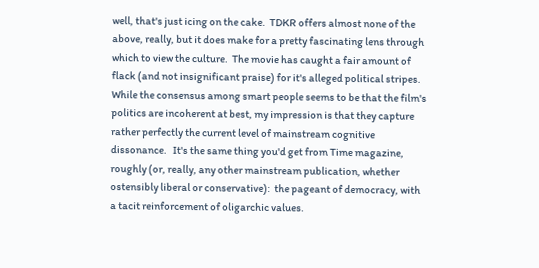well, that's just icing on the cake.  TDKR offers almost none of the above, really, but it does make for a pretty fascinating lens through which to view the culture.  The movie has caught a fair amount of flack (and not insignificant praise) for it's alleged political stripes.   While the consensus among smart people seems to be that the film's politics are incoherent at best, my impression is that they capture rather perfectly the current level of mainstream cognitive dissonance.   It's the same thing you'd get from Time magazine, roughly (or, really, any other mainstream publication, whether ostensibly liberal or conservative):  the pageant of democracy, with a tacit reinforcement of oligarchic values.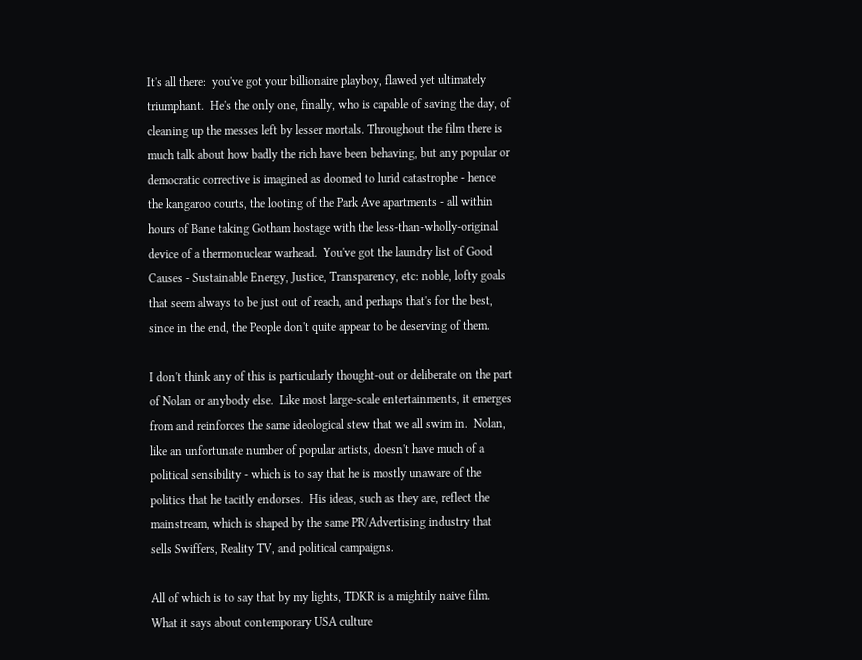It's all there:  you've got your billionaire playboy, flawed yet ultimately triumphant.  He's the only one, finally, who is capable of saving the day, of cleaning up the messes left by lesser mortals. Throughout the film there is much talk about how badly the rich have been behaving, but any popular or democratic corrective is imagined as doomed to lurid catastrophe - hence the kangaroo courts, the looting of the Park Ave apartments - all within hours of Bane taking Gotham hostage with the less-than-wholly-original device of a thermonuclear warhead.  You've got the laundry list of Good Causes - Sustainable Energy, Justice, Transparency, etc: noble, lofty goals that seem always to be just out of reach, and perhaps that's for the best, since in the end, the People don't quite appear to be deserving of them.

I don't think any of this is particularly thought-out or deliberate on the part of Nolan or anybody else.  Like most large-scale entertainments, it emerges from and reinforces the same ideological stew that we all swim in.  Nolan, like an unfortunate number of popular artists, doesn't have much of a political sensibility - which is to say that he is mostly unaware of the politics that he tacitly endorses.  His ideas, such as they are, reflect the mainstream, which is shaped by the same PR/Advertising industry that sells Swiffers, Reality TV, and political campaigns.

All of which is to say that by my lights, TDKR is a mightily naive film.  What it says about contemporary USA culture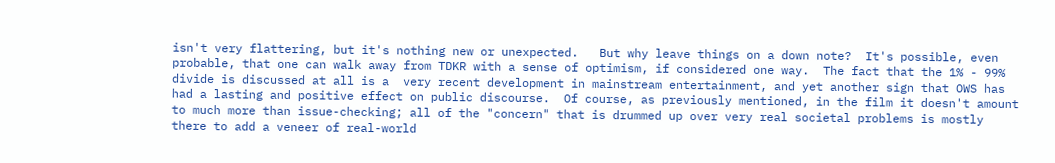isn't very flattering, but it's nothing new or unexpected.   But why leave things on a down note?  It's possible, even probable, that one can walk away from TDKR with a sense of optimism, if considered one way.  The fact that the 1% - 99% divide is discussed at all is a  very recent development in mainstream entertainment, and yet another sign that OWS has had a lasting and positive effect on public discourse.  Of course, as previously mentioned, in the film it doesn't amount to much more than issue-checking; all of the "concern" that is drummed up over very real societal problems is mostly there to add a veneer of real-world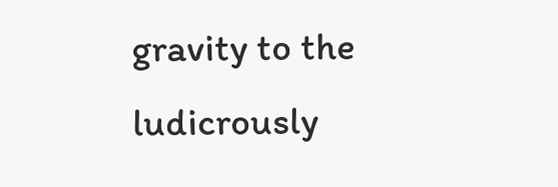gravity to the ludicrously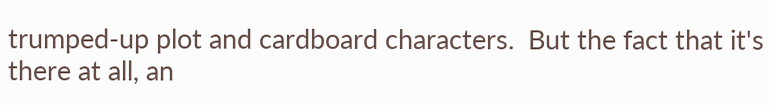trumped-up plot and cardboard characters.  But the fact that it's there at all, an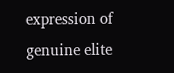expression of genuine elite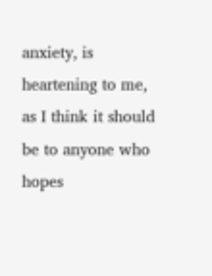anxiety, is heartening to me, as I think it should be to anyone who hopes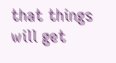that things will get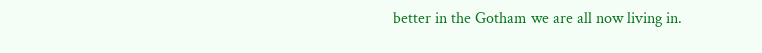better in the Gotham we are all now living in.